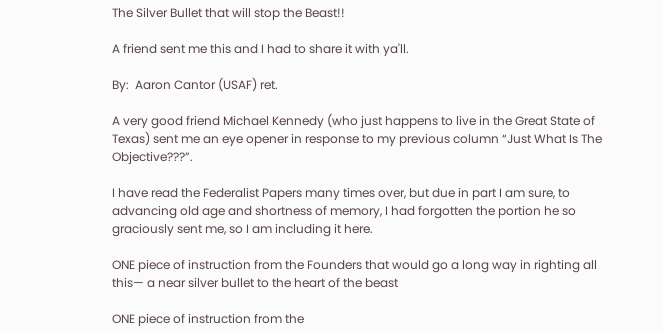The Silver Bullet that will stop the Beast!!

A friend sent me this and I had to share it with ya'll.

By:  Aaron Cantor (USAF) ret.

A very good friend Michael Kennedy (who just happens to live in the Great State of Texas) sent me an eye opener in response to my previous column “Just What Is The Objective???”.

I have read the Federalist Papers many times over, but due in part I am sure, to advancing old age and shortness of memory, I had forgotten the portion he so graciously sent me, so I am including it here.

ONE piece of instruction from the Founders that would go a long way in righting all this— a near silver bullet to the heart of the beast

ONE piece of instruction from the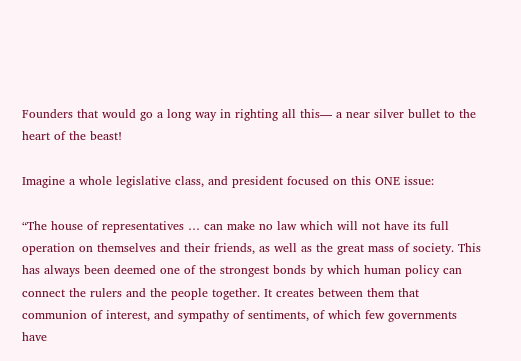Founders that would go a long way in righting all this— a near silver bullet to the heart of the beast!

Imagine a whole legislative class, and president focused on this ONE issue:

“The house of representatives … can make no law which will not have its full operation on themselves and their friends, as well as the great mass of society. This has always been deemed one of the strongest bonds by which human policy can connect the rulers and the people together. It creates between them that communion of interest, and sympathy of sentiments, of which few governments have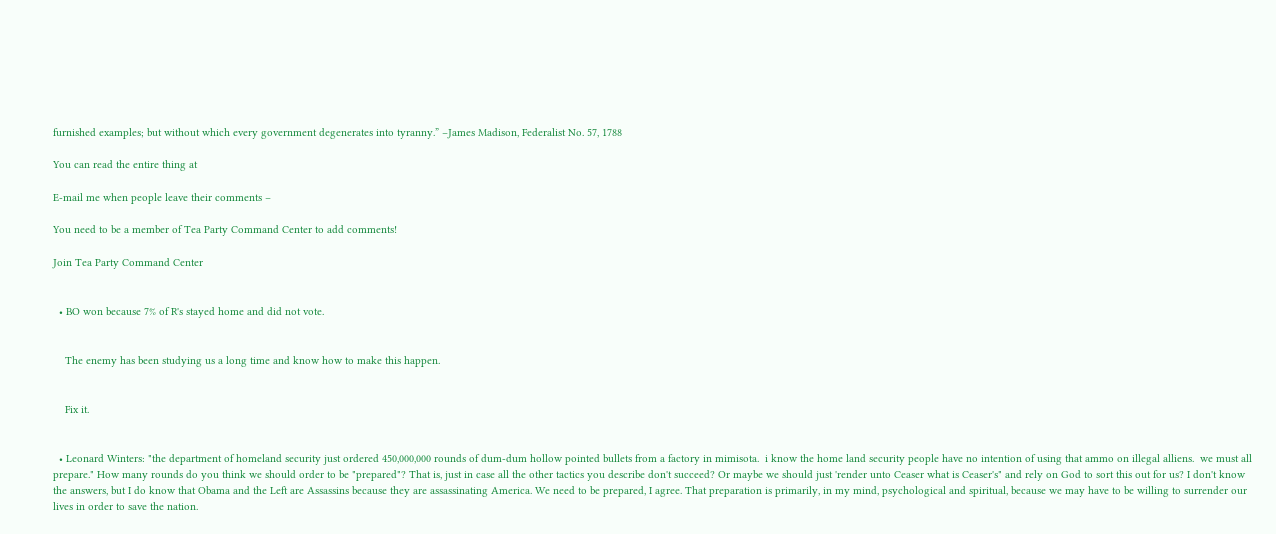furnished examples; but without which every government degenerates into tyranny.” –James Madison, Federalist No. 57, 1788

You can read the entire thing at

E-mail me when people leave their comments –

You need to be a member of Tea Party Command Center to add comments!

Join Tea Party Command Center


  • BO won because 7% of R's stayed home and did not vote.


    The enemy has been studying us a long time and know how to make this happen.


    Fix it.


  • Leonard Winters: "the department of homeland security just ordered 450,000,000 rounds of dum-dum hollow pointed bullets from a factory in mimisota.  i know the home land security people have no intention of using that ammo on illegal alliens.  we must all prepare." How many rounds do you think we should order to be "prepared"? That is, just in case all the other tactics you describe don't succeed? Or maybe we should just 'render unto Ceaser what is Ceaser's" and rely on God to sort this out for us? I don't know the answers, but I do know that Obama and the Left are Assassins because they are assassinating America. We need to be prepared, I agree. That preparation is primarily, in my mind, psychological and spiritual, because we may have to be willing to surrender our lives in order to save the nation.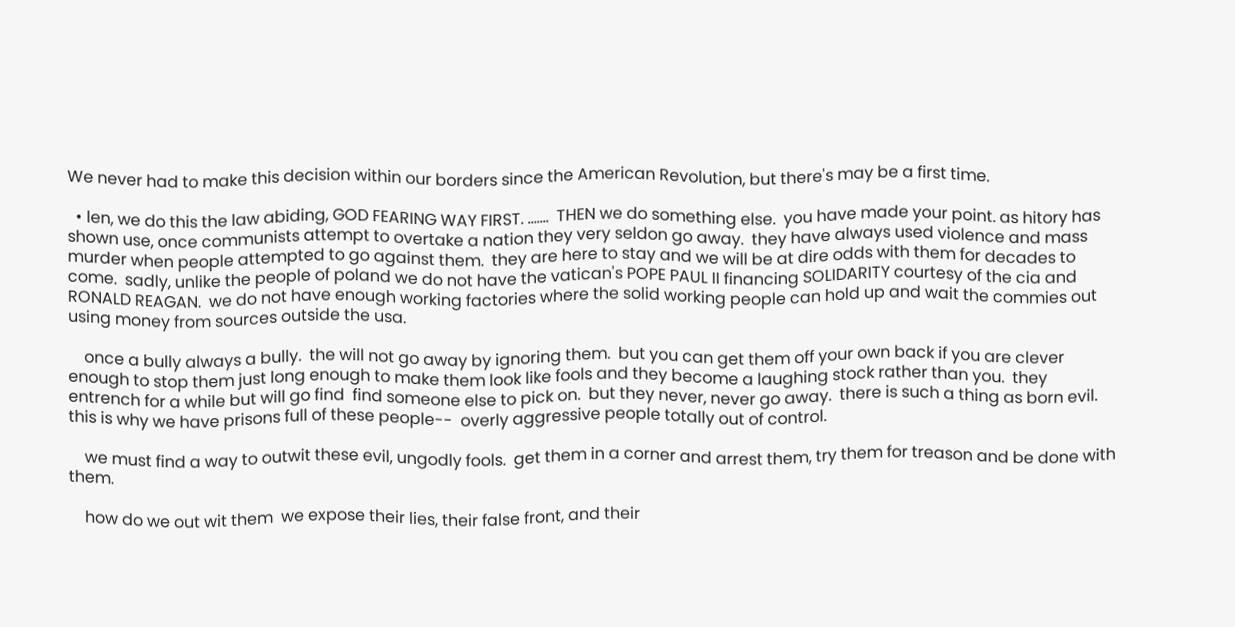We never had to make this decision within our borders since the American Revolution, but there's may be a first time.

  • len, we do this the law abiding, GOD FEARING WAY FIRST. .......  THEN we do something else.  you have made your point. as hitory has shown use, once communists attempt to overtake a nation they very seldon go away.  they have always used violence and mass murder when people attempted to go against them.  they are here to stay and we will be at dire odds with them for decades to come.  sadly, unlike the people of poland we do not have the vatican's POPE PAUL II financing SOLIDARITY courtesy of the cia and RONALD REAGAN.  we do not have enough working factories where the solid working people can hold up and wait the commies out using money from sources outside the usa.

    once a bully always a bully.  the will not go away by ignoring them.  but you can get them off your own back if you are clever enough to stop them just long enough to make them look like fools and they become a laughing stock rather than you.  they entrench for a while but will go find  find someone else to pick on.  but they never, never go away.  there is such a thing as born evil. this is why we have prisons full of these people--  overly aggressive people totally out of control.

    we must find a way to outwit these evil, ungodly fools.  get them in a corner and arrest them, try them for treason and be done with them.

    how do we out wit them  we expose their lies, their false front, and their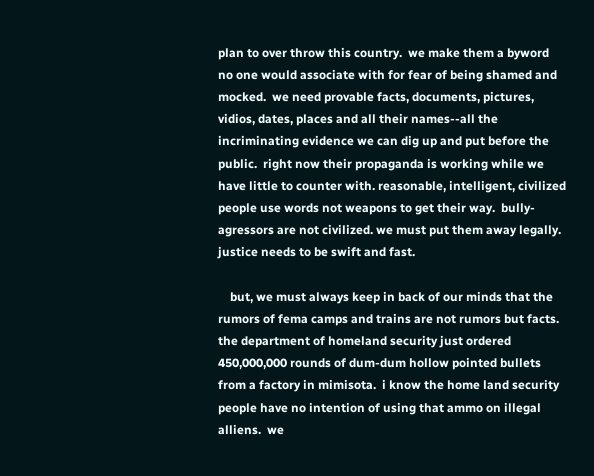plan to over throw this country.  we make them a byword no one would associate with for fear of being shamed and mocked.  we need provable facts, documents, pictures, vidios, dates, places and all their names--all the incriminating evidence we can dig up and put before the public.  right now their propaganda is working while we have little to counter with. reasonable, intelligent, civilized people use words not weapons to get their way.  bully-agressors are not civilized. we must put them away legally. justice needs to be swift and fast.

    but, we must always keep in back of our minds that the rumors of fema camps and trains are not rumors but facts.  the department of homeland security just ordered 450,000,000 rounds of dum-dum hollow pointed bullets from a factory in mimisota.  i know the home land security people have no intention of using that ammo on illegal alliens.  we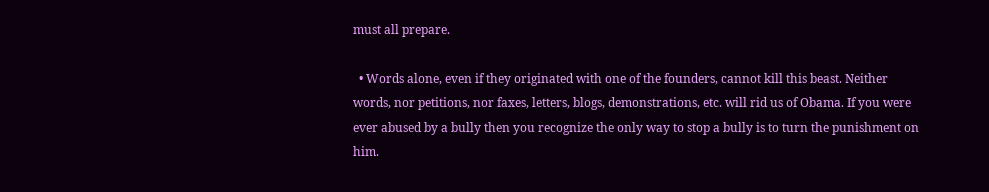must all prepare.

  • Words alone, even if they originated with one of the founders, cannot kill this beast. Neither words, nor petitions, nor faxes, letters, blogs, demonstrations, etc. will rid us of Obama. If you were ever abused by a bully then you recognize the only way to stop a bully is to turn the punishment on him.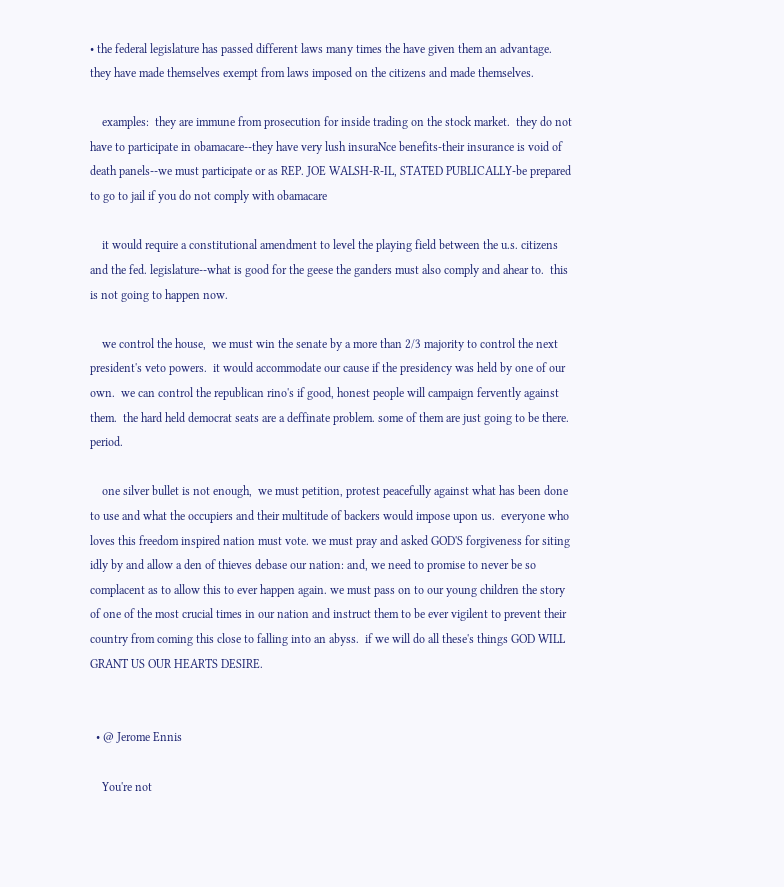• the federal legislature has passed different laws many times the have given them an advantage.  they have made themselves exempt from laws imposed on the citizens and made themselves.

    examples:  they are immune from prosecution for inside trading on the stock market.  they do not have to participate in obamacare--they have very lush insuraNce benefits-their insurance is void of death panels--we must participate or as REP. JOE WALSH-R-IL, STATED PUBLICALLY-be prepared to go to jail if you do not comply with obamacare

    it would require a constitutional amendment to level the playing field between the u.s. citizens and the fed. legislature--what is good for the geese the ganders must also comply and ahear to.  this is not going to happen now.

    we control the house,  we must win the senate by a more than 2/3 majority to control the next president's veto powers.  it would accommodate our cause if the presidency was held by one of our own.  we can control the republican rino's if good, honest people will campaign fervently against them.  the hard held democrat seats are a deffinate problem. some of them are just going to be there. period.

    one silver bullet is not enough,  we must petition, protest peacefully against what has been done to use and what the occupiers and their multitude of backers would impose upon us.  everyone who loves this freedom inspired nation must vote. we must pray and asked GOD'S forgiveness for siting idly by and allow a den of thieves debase our nation: and, we need to promise to never be so complacent as to allow this to ever happen again. we must pass on to our young children the story of one of the most crucial times in our nation and instruct them to be ever vigilent to prevent their country from coming this close to falling into an abyss.  if we will do all these's things GOD WILL GRANT US OUR HEARTS DESIRE.


  • @ Jerome Ennis

    You're not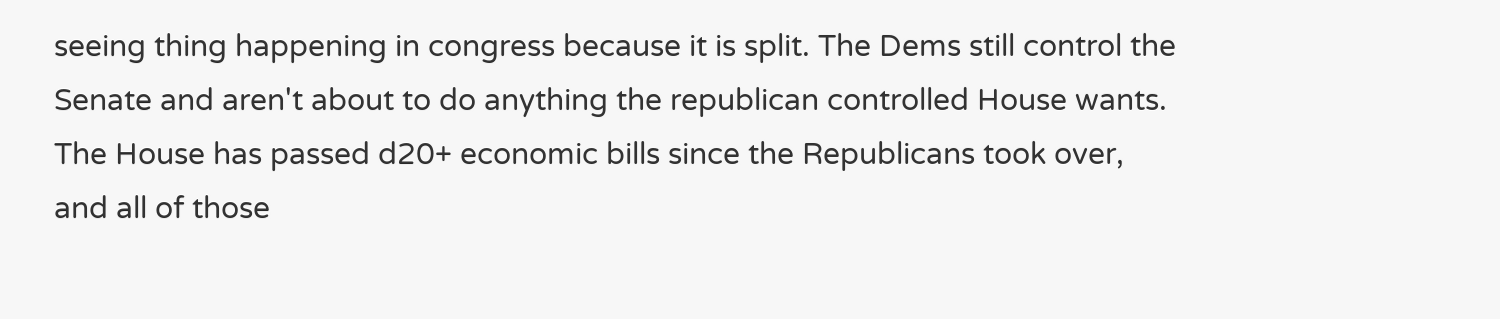seeing thing happening in congress because it is split. The Dems still control the Senate and aren't about to do anything the republican controlled House wants. The House has passed d20+ economic bills since the Republicans took over, and all of those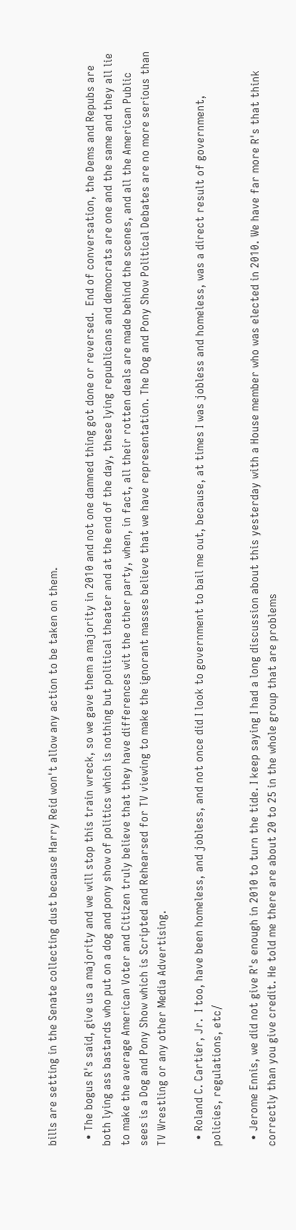bills are setting in the Senate collecting dust because Harry Reid won't allow any action to be taken on them.

  • The bogus R's said, give us a majority and we will stop this train wreck, so we gave them a majority in 2010 and not one damned thing got done or reversed.  End of conversation, the Dems and Repubs are both lying ass bastards who put on a dog and pony show of politics which is nothing but political theater and at the end of the day, these lying republicans and democrats are one and the same and they all lie to make the average American Voter and Citizen truly believe that they have differences wit the other party, when, in fact, all their rotten deals are made behind the scenes, and all the American Public sees is a Dog and Pony Show which is Scripted and Rehearsed for TV viewing to make the ignorant masses believe that we have representation. The Dog and Pony Show Political Debates are no more serious than TV Wrestling or any other Media Advertising.

  • Roland C. Cartier, Jr.  I too, have been homeless, and jobless, and not once did I look to government to bail me out, because, at times I was jobless and homeless, was a direct result of government, policies, regulations, etc/

  • Jerome Ennis, we did not give R's enough in 2010 to turn the tide. I keep saying I had a long discussion about this yesterday with a House member who was elected in 2010. We have far more R's that think correctly than you give credit. He told me there are about 20 to 25 in the whole group that are problems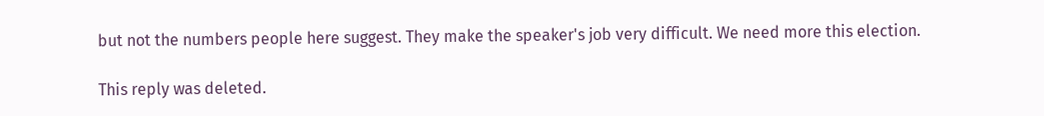but not the numbers people here suggest. They make the speaker's job very difficult. We need more this election.

This reply was deleted.